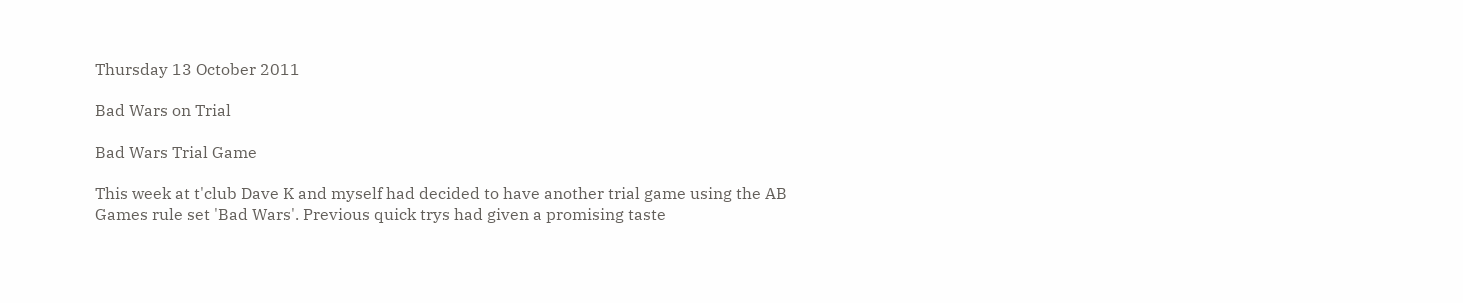Thursday 13 October 2011

Bad Wars on Trial

Bad Wars Trial Game

This week at t'club Dave K and myself had decided to have another trial game using the AB Games rule set 'Bad Wars'. Previous quick trys had given a promising taste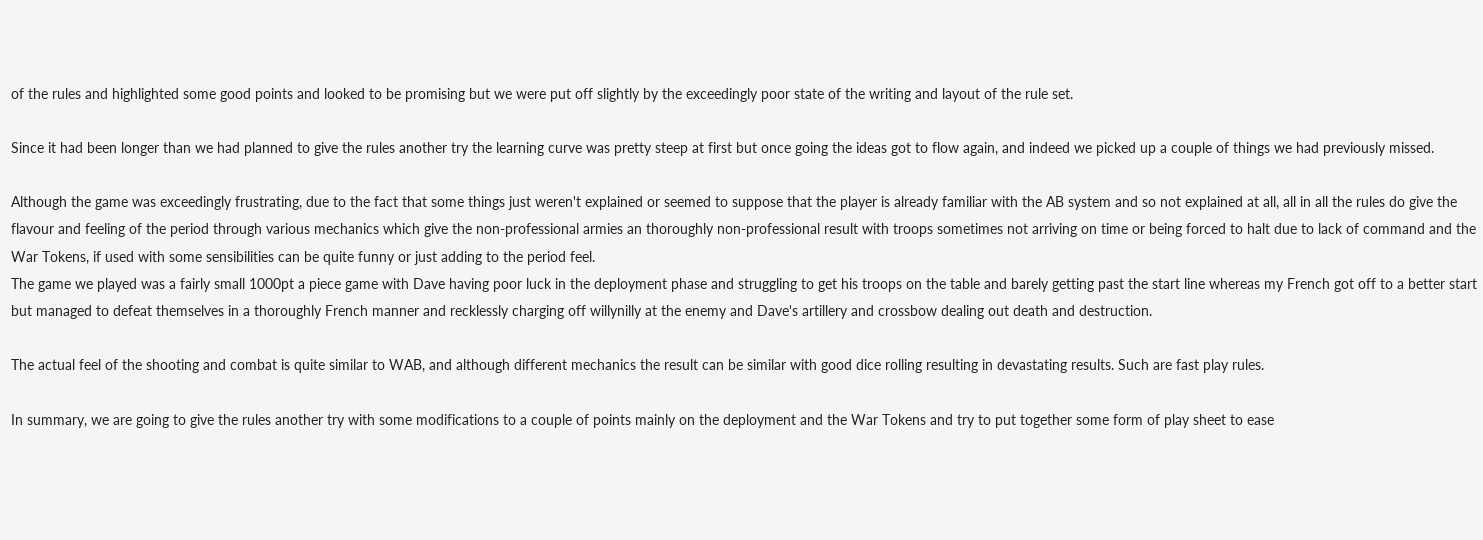of the rules and highlighted some good points and looked to be promising but we were put off slightly by the exceedingly poor state of the writing and layout of the rule set.

Since it had been longer than we had planned to give the rules another try the learning curve was pretty steep at first but once going the ideas got to flow again, and indeed we picked up a couple of things we had previously missed.

Although the game was exceedingly frustrating, due to the fact that some things just weren't explained or seemed to suppose that the player is already familiar with the AB system and so not explained at all, all in all the rules do give the flavour and feeling of the period through various mechanics which give the non-professional armies an thoroughly non-professional result with troops sometimes not arriving on time or being forced to halt due to lack of command and the War Tokens, if used with some sensibilities can be quite funny or just adding to the period feel.
The game we played was a fairly small 1000pt a piece game with Dave having poor luck in the deployment phase and struggling to get his troops on the table and barely getting past the start line whereas my French got off to a better start but managed to defeat themselves in a thoroughly French manner and recklessly charging off willynilly at the enemy and Dave's artillery and crossbow dealing out death and destruction.

The actual feel of the shooting and combat is quite similar to WAB, and although different mechanics the result can be similar with good dice rolling resulting in devastating results. Such are fast play rules.

In summary, we are going to give the rules another try with some modifications to a couple of points mainly on the deployment and the War Tokens and try to put together some form of play sheet to ease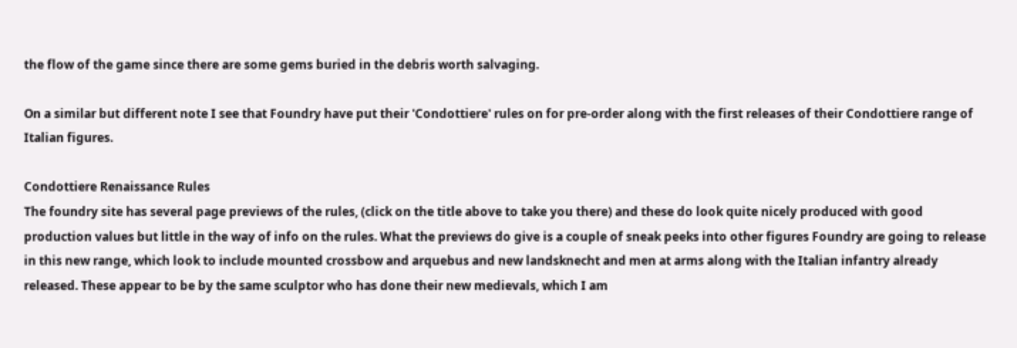the flow of the game since there are some gems buried in the debris worth salvaging.

On a similar but different note I see that Foundry have put their 'Condottiere' rules on for pre-order along with the first releases of their Condottiere range of Italian figures.

Condottiere Renaissance Rules
The foundry site has several page previews of the rules, (click on the title above to take you there) and these do look quite nicely produced with good production values but little in the way of info on the rules. What the previews do give is a couple of sneak peeks into other figures Foundry are going to release in this new range, which look to include mounted crossbow and arquebus and new landsknecht and men at arms along with the Italian infantry already released. These appear to be by the same sculptor who has done their new medievals, which I am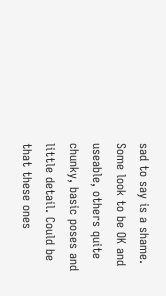sad to say is a shame. Some look to be OK and useable, others quite chunky, basic poses and little detail. Could be that these ones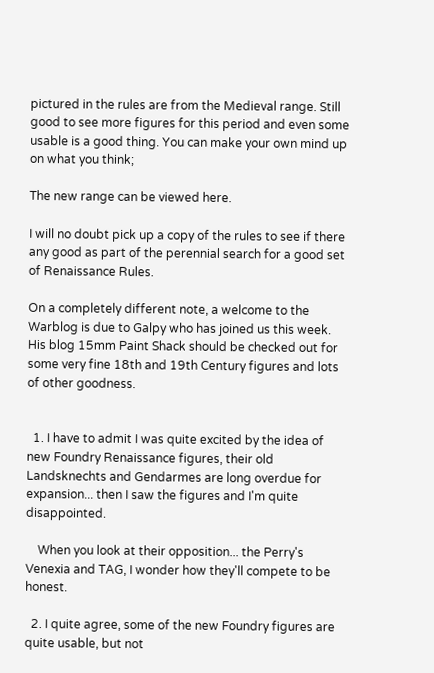pictured in the rules are from the Medieval range. Still good to see more figures for this period and even some usable is a good thing. You can make your own mind up on what you think;

The new range can be viewed here.

I will no doubt pick up a copy of the rules to see if there any good as part of the perennial search for a good set of Renaissance Rules.

On a completely different note, a welcome to the Warblog is due to Galpy who has joined us this week. His blog 15mm Paint Shack should be checked out for some very fine 18th and 19th Century figures and lots of other goodness.


  1. I have to admit I was quite excited by the idea of new Foundry Renaissance figures, their old Landsknechts and Gendarmes are long overdue for expansion... then I saw the figures and I'm quite disappointed.

    When you look at their opposition... the Perry's Venexia and TAG, I wonder how they'll compete to be honest.

  2. I quite agree, some of the new Foundry figures are quite usable, but not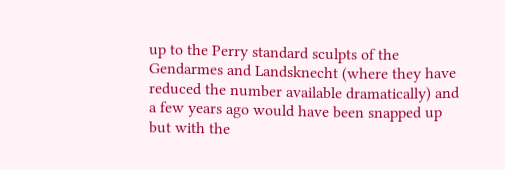up to the Perry standard sculpts of the Gendarmes and Landsknecht (where they have reduced the number available dramatically) and a few years ago would have been snapped up but with the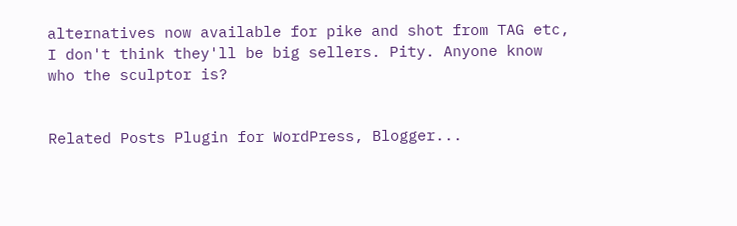alternatives now available for pike and shot from TAG etc, I don't think they'll be big sellers. Pity. Anyone know who the sculptor is?


Related Posts Plugin for WordPress, Blogger...